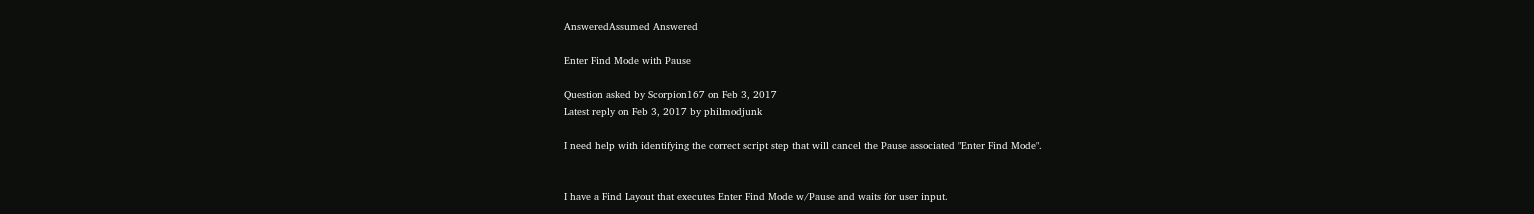AnsweredAssumed Answered

Enter Find Mode with Pause

Question asked by Scorpion167 on Feb 3, 2017
Latest reply on Feb 3, 2017 by philmodjunk

I need help with identifying the correct script step that will cancel the Pause associated "Enter Find Mode".


I have a Find Layout that executes Enter Find Mode w/Pause and waits for user input.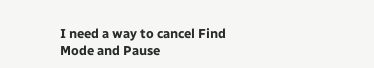I need a way to cancel Find Mode and Pause